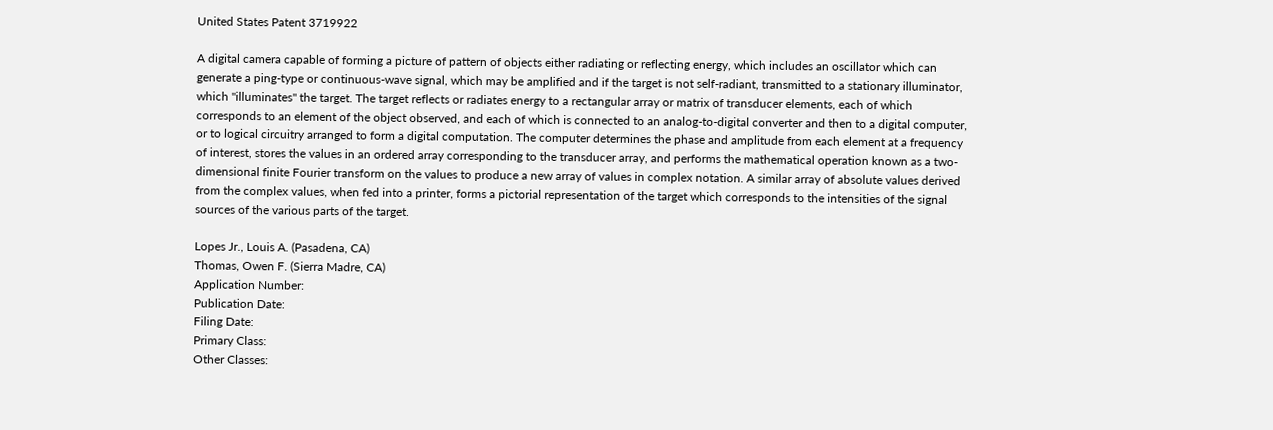United States Patent 3719922

A digital camera capable of forming a picture of pattern of objects either radiating or reflecting energy, which includes an oscillator which can generate a ping-type or continuous-wave signal, which may be amplified and if the target is not self-radiant, transmitted to a stationary illuminator, which "illuminates" the target. The target reflects or radiates energy to a rectangular array or matrix of transducer elements, each of which corresponds to an element of the object observed, and each of which is connected to an analog-to-digital converter and then to a digital computer, or to logical circuitry arranged to form a digital computation. The computer determines the phase and amplitude from each element at a frequency of interest, stores the values in an ordered array corresponding to the transducer array, and performs the mathematical operation known as a two-dimensional finite Fourier transform on the values to produce a new array of values in complex notation. A similar array of absolute values derived from the complex values, when fed into a printer, forms a pictorial representation of the target which corresponds to the intensities of the signal sources of the various parts of the target.

Lopes Jr., Louis A. (Pasadena, CA)
Thomas, Owen F. (Sierra Madre, CA)
Application Number:
Publication Date:
Filing Date:
Primary Class:
Other Classes: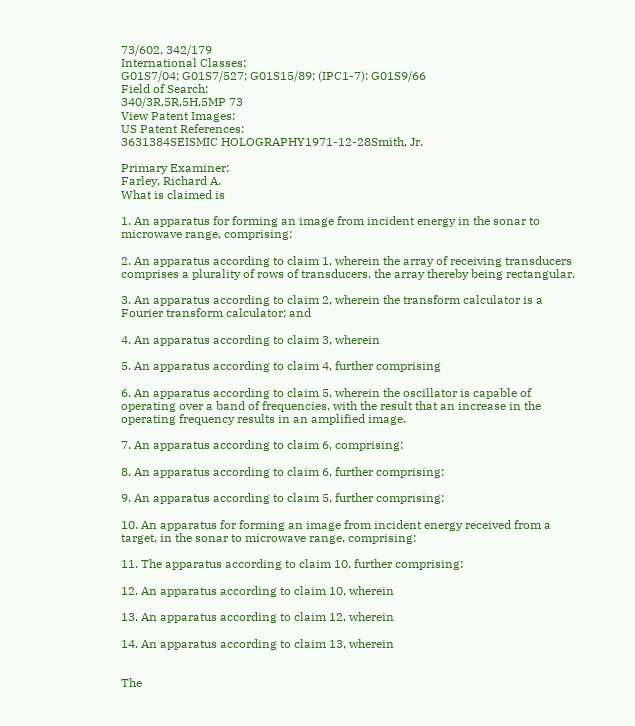73/602, 342/179
International Classes:
G01S7/04; G01S7/527; G01S15/89; (IPC1-7): G01S9/66
Field of Search:
340/3R,5R,5H,5MP 73
View Patent Images:
US Patent References:
3631384SEISMIC HOLOGRAPHY1971-12-28Smith, Jr.

Primary Examiner:
Farley, Richard A.
What is claimed is

1. An apparatus for forming an image from incident energy in the sonar to microwave range, comprising:

2. An apparatus according to claim 1, wherein the array of receiving transducers comprises a plurality of rows of transducers, the array thereby being rectangular.

3. An apparatus according to claim 2, wherein the transform calculator is a Fourier transform calculator; and

4. An apparatus according to claim 3, wherein

5. An apparatus according to claim 4, further comprising

6. An apparatus according to claim 5, wherein the oscillator is capable of operating over a band of frequencies, with the result that an increase in the operating frequency results in an amplified image.

7. An apparatus according to claim 6, comprising:

8. An apparatus according to claim 6, further comprising:

9. An apparatus according to claim 5, further comprising:

10. An apparatus for forming an image from incident energy received from a target, in the sonar to microwave range, comprising:

11. The apparatus according to claim 10, further comprising:

12. An apparatus according to claim 10, wherein

13. An apparatus according to claim 12, wherein

14. An apparatus according to claim 13, wherein


The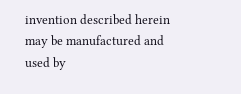invention described herein may be manufactured and used by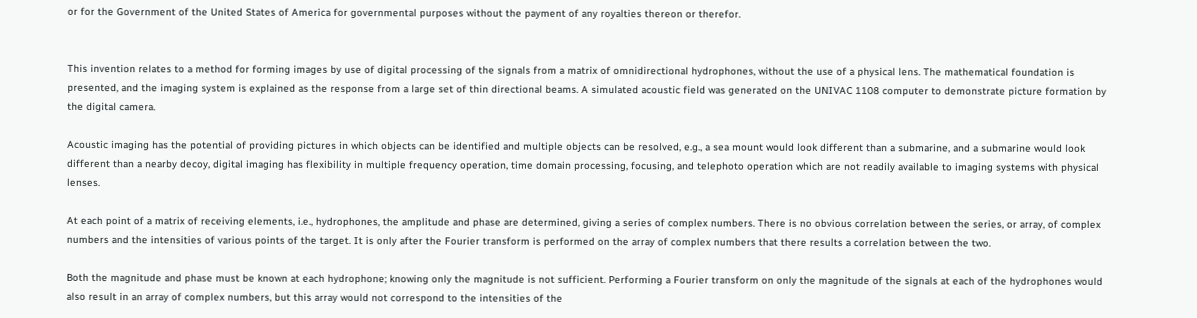or for the Government of the United States of America for governmental purposes without the payment of any royalties thereon or therefor.


This invention relates to a method for forming images by use of digital processing of the signals from a matrix of omnidirectional hydrophones, without the use of a physical lens. The mathematical foundation is presented, and the imaging system is explained as the response from a large set of thin directional beams. A simulated acoustic field was generated on the UNIVAC 1108 computer to demonstrate picture formation by the digital camera.

Acoustic imaging has the potential of providing pictures in which objects can be identified and multiple objects can be resolved, e.g., a sea mount would look different than a submarine, and a submarine would look different than a nearby decoy, digital imaging has flexibility in multiple frequency operation, time domain processing, focusing, and telephoto operation which are not readily available to imaging systems with physical lenses.

At each point of a matrix of receiving elements, i.e., hydrophones, the amplitude and phase are determined, giving a series of complex numbers. There is no obvious correlation between the series, or array, of complex numbers and the intensities of various points of the target. It is only after the Fourier transform is performed on the array of complex numbers that there results a correlation between the two.

Both the magnitude and phase must be known at each hydrophone; knowing only the magnitude is not sufficient. Performing a Fourier transform on only the magnitude of the signals at each of the hydrophones would also result in an array of complex numbers, but this array would not correspond to the intensities of the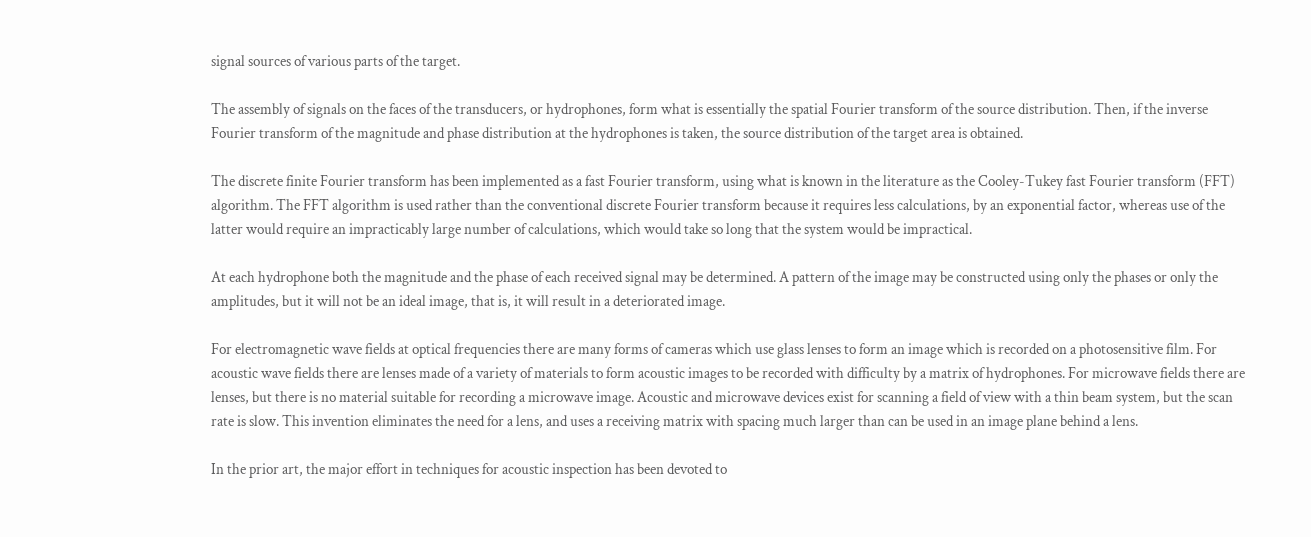signal sources of various parts of the target.

The assembly of signals on the faces of the transducers, or hydrophones, form what is essentially the spatial Fourier transform of the source distribution. Then, if the inverse Fourier transform of the magnitude and phase distribution at the hydrophones is taken, the source distribution of the target area is obtained.

The discrete finite Fourier transform has been implemented as a fast Fourier transform, using what is known in the literature as the Cooley-Tukey fast Fourier transform (FFT) algorithm. The FFT algorithm is used rather than the conventional discrete Fourier transform because it requires less calculations, by an exponential factor, whereas use of the latter would require an impracticably large number of calculations, which would take so long that the system would be impractical.

At each hydrophone both the magnitude and the phase of each received signal may be determined. A pattern of the image may be constructed using only the phases or only the amplitudes, but it will not be an ideal image, that is, it will result in a deteriorated image.

For electromagnetic wave fields at optical frequencies there are many forms of cameras which use glass lenses to form an image which is recorded on a photosensitive film. For acoustic wave fields there are lenses made of a variety of materials to form acoustic images to be recorded with difficulty by a matrix of hydrophones. For microwave fields there are lenses, but there is no material suitable for recording a microwave image. Acoustic and microwave devices exist for scanning a field of view with a thin beam system, but the scan rate is slow. This invention eliminates the need for a lens, and uses a receiving matrix with spacing much larger than can be used in an image plane behind a lens.

In the prior art, the major effort in techniques for acoustic inspection has been devoted to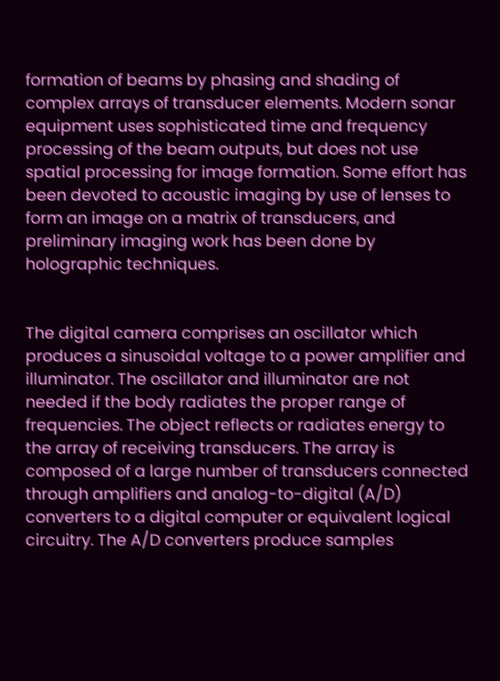formation of beams by phasing and shading of complex arrays of transducer elements. Modern sonar equipment uses sophisticated time and frequency processing of the beam outputs, but does not use spatial processing for image formation. Some effort has been devoted to acoustic imaging by use of lenses to form an image on a matrix of transducers, and preliminary imaging work has been done by holographic techniques.


The digital camera comprises an oscillator which produces a sinusoidal voltage to a power amplifier and illuminator. The oscillator and illuminator are not needed if the body radiates the proper range of frequencies. The object reflects or radiates energy to the array of receiving transducers. The array is composed of a large number of transducers connected through amplifiers and analog-to-digital (A/D) converters to a digital computer or equivalent logical circuitry. The A/D converters produce samples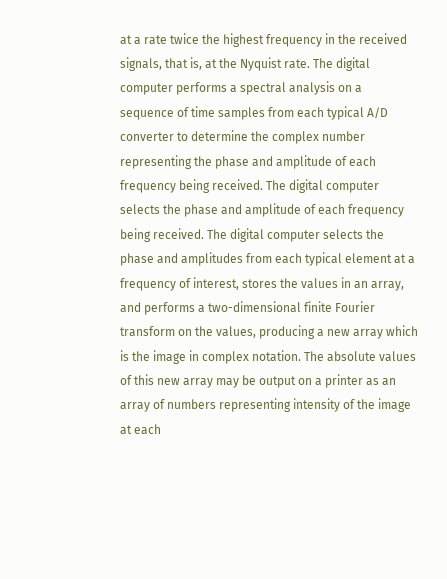at a rate twice the highest frequency in the received signals, that is, at the Nyquist rate. The digital computer performs a spectral analysis on a sequence of time samples from each typical A/D converter to determine the complex number representing the phase and amplitude of each frequency being received. The digital computer selects the phase and amplitude of each frequency being received. The digital computer selects the phase and amplitudes from each typical element at a frequency of interest, stores the values in an array, and performs a two-dimensional finite Fourier transform on the values, producing a new array which is the image in complex notation. The absolute values of this new array may be output on a printer as an array of numbers representing intensity of the image at each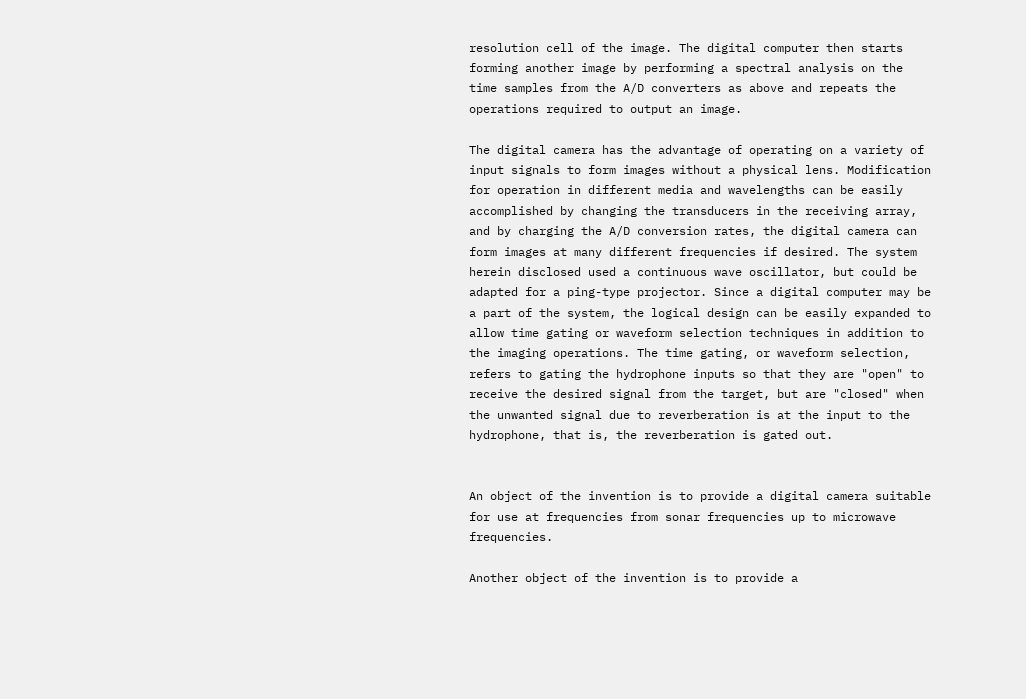resolution cell of the image. The digital computer then starts forming another image by performing a spectral analysis on the time samples from the A/D converters as above and repeats the operations required to output an image.

The digital camera has the advantage of operating on a variety of input signals to form images without a physical lens. Modification for operation in different media and wavelengths can be easily accomplished by changing the transducers in the receiving array, and by charging the A/D conversion rates, the digital camera can form images at many different frequencies if desired. The system herein disclosed used a continuous wave oscillator, but could be adapted for a ping-type projector. Since a digital computer may be a part of the system, the logical design can be easily expanded to allow time gating or waveform selection techniques in addition to the imaging operations. The time gating, or waveform selection, refers to gating the hydrophone inputs so that they are "open" to receive the desired signal from the target, but are "closed" when the unwanted signal due to reverberation is at the input to the hydrophone, that is, the reverberation is gated out.


An object of the invention is to provide a digital camera suitable for use at frequencies from sonar frequencies up to microwave frequencies.

Another object of the invention is to provide a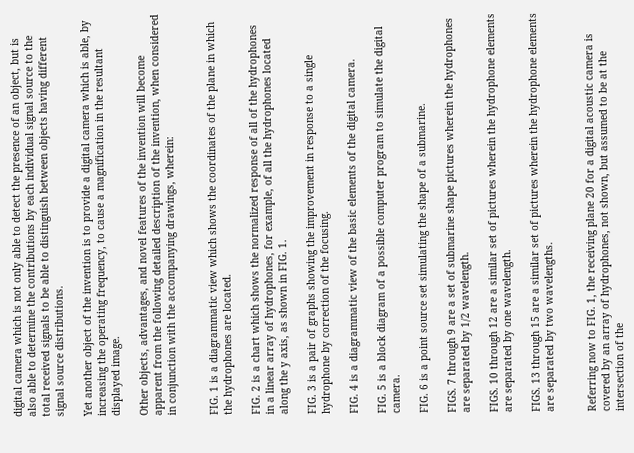digital camera which is not only able to detect the presence of an object, but is also able to determine the contributions by each individual signal source to the total received signals to be able to distinguish between objects having different signal source distributions.

Yet another object of the invention is to provide a digital camera which is able, by increasing the operating frequency, to cause a magnification in the resultant displayed image.

Other objects, advantages, and novel features of the invention will become apparent from the following detailed description of the invention, when considered in conjunction with the accompanying drawings, wherein:


FIG. 1 is a diagrammatic view which shows the coordinates of the plane in which the hydrophones are located.

FIG. 2 is a chart which shows the normalized response of all of the hydrophones in a linear array of hydrophones, for example, of all the hydrophones located along the y axis, as shown in FIG. 1.

FIG. 3 is a pair of graphs showing the improvement in response to a single hydrophone by correction of the focusing.

FIG. 4 is a diagrammatic view of the basic elements of the digital camera.

FIG. 5 is a block diagram of a possible computer program to simulate the digital camera.

FIG. 6 is a point source set simulating the shape of a submarine.

FIGS. 7 through 9 are a set of submarine shape pictures wherein the hydrophones are separated by 1/2 wavelength.

FIGS. 10 through 12 are a similar set of pictures wherein the hydrophone elements are separated by one wavelength.

FIGS. 13 through 15 are a similar set of pictures wherein the hydrophone elements are separated by two wavelengths.


Referring now to FIG. 1, the receiving plane 20 for a digital acoustic camera is covered by an array of hydrophones, not shown, but assumed to be at the intersection of the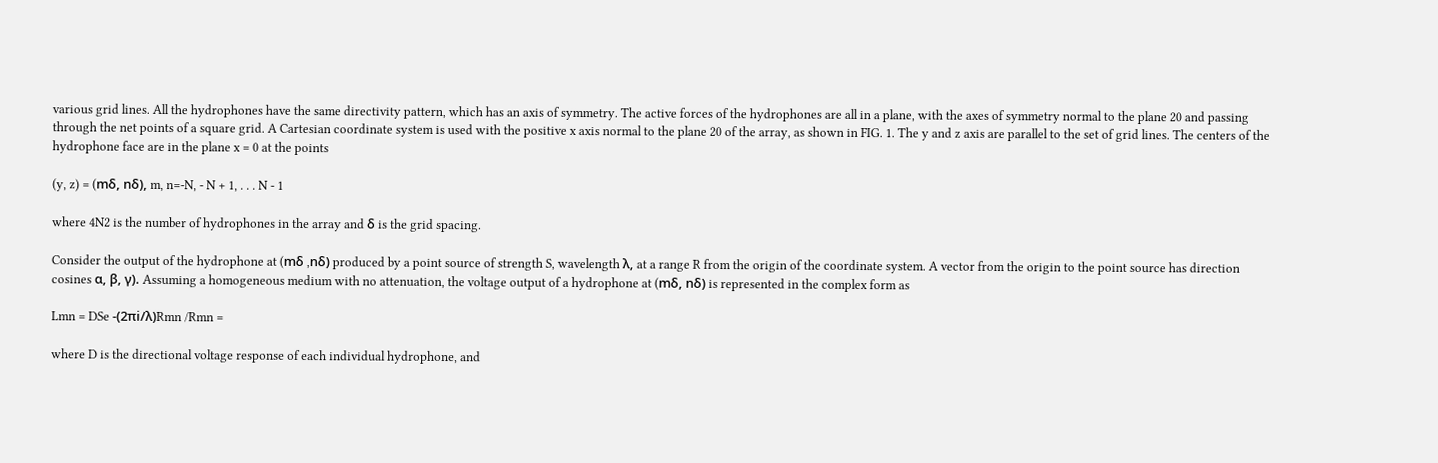various grid lines. All the hydrophones have the same directivity pattern, which has an axis of symmetry. The active forces of the hydrophones are all in a plane, with the axes of symmetry normal to the plane 20 and passing through the net points of a square grid. A Cartesian coordinate system is used with the positive x axis normal to the plane 20 of the array, as shown in FIG. 1. The y and z axis are parallel to the set of grid lines. The centers of the hydrophone face are in the plane x = 0 at the points

(y, z) = (mδ, nδ), m, n=-N, - N + 1, . . . N - 1

where 4N2 is the number of hydrophones in the array and δ is the grid spacing.

Consider the output of the hydrophone at (mδ ,nδ) produced by a point source of strength S, wavelength λ, at a range R from the origin of the coordinate system. A vector from the origin to the point source has direction cosines α, β, γ). Assuming a homogeneous medium with no attenuation, the voltage output of a hydrophone at (mδ, nδ) is represented in the complex form as

Lmn = DSe -(2πi/λ)Rmn /Rmn =

where D is the directional voltage response of each individual hydrophone, and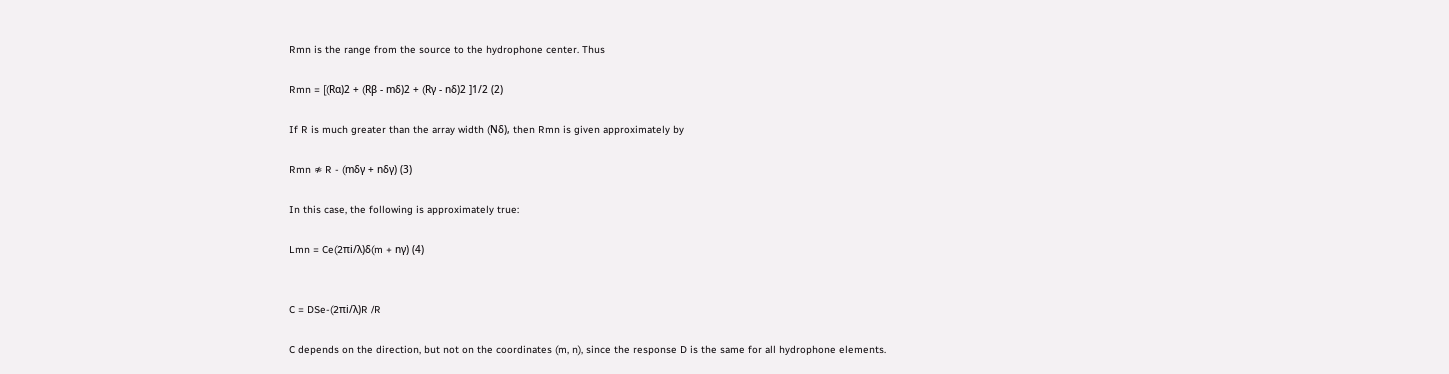Rmn is the range from the source to the hydrophone center. Thus

Rmn = [(Rα)2 + (Rβ - mδ)2 + (Rγ - nδ)2 ]1/2 (2)

If R is much greater than the array width (Nδ), then Rmn is given approximately by

Rmn ≉ R - (mδγ + nδγ) (3)

In this case, the following is approximately true:

Lmn = Ce(2πi/λ)δ(m + nγ) (4)


C = DSe-(2πi/λ)R /R

C depends on the direction, but not on the coordinates (m, n), since the response D is the same for all hydrophone elements.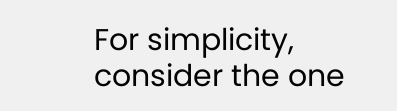For simplicity, consider the one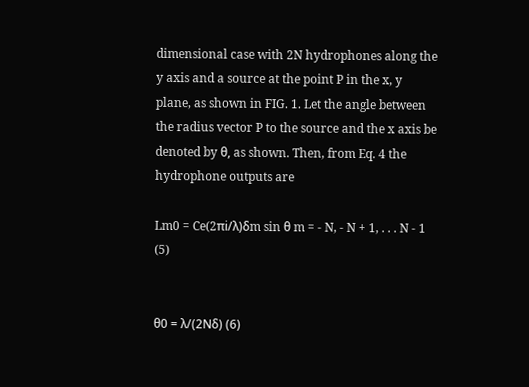dimensional case with 2N hydrophones along the y axis and a source at the point P in the x, y plane, as shown in FIG. 1. Let the angle between the radius vector P to the source and the x axis be denoted by θ, as shown. Then, from Eq. 4 the hydrophone outputs are

Lm0 = Ce(2πi/λ)δm sin θ m = - N, - N + 1, . . . N - 1 (5)


θ0 = λ/(2Nδ) (6)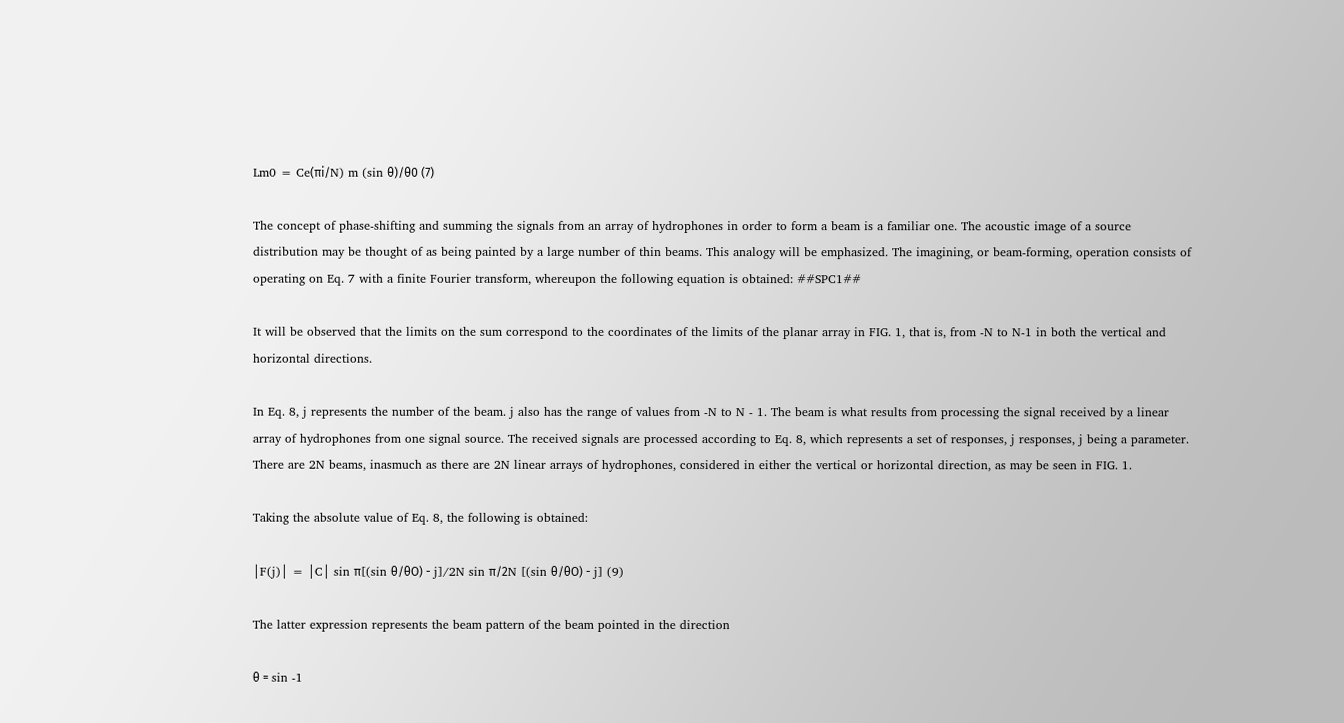Lm0 = Ce(πi/N) m (sin θ)/θ0 (7)

The concept of phase-shifting and summing the signals from an array of hydrophones in order to form a beam is a familiar one. The acoustic image of a source distribution may be thought of as being painted by a large number of thin beams. This analogy will be emphasized. The imagining, or beam-forming, operation consists of operating on Eq. 7 with a finite Fourier transform, whereupon the following equation is obtained: ##SPC1##

It will be observed that the limits on the sum correspond to the coordinates of the limits of the planar array in FIG. 1, that is, from -N to N-1 in both the vertical and horizontal directions.

In Eq. 8, j represents the number of the beam. j also has the range of values from -N to N - 1. The beam is what results from processing the signal received by a linear array of hydrophones from one signal source. The received signals are processed according to Eq. 8, which represents a set of responses, j responses, j being a parameter. There are 2N beams, inasmuch as there are 2N linear arrays of hydrophones, considered in either the vertical or horizontal direction, as may be seen in FIG. 1.

Taking the absolute value of Eq. 8, the following is obtained:

│F(j)│ = │C│ sin π[(sin θ/θO) - j]/2N sin π/2N [(sin θ/θO) - j] (9)

The latter expression represents the beam pattern of the beam pointed in the direction

θ = sin -1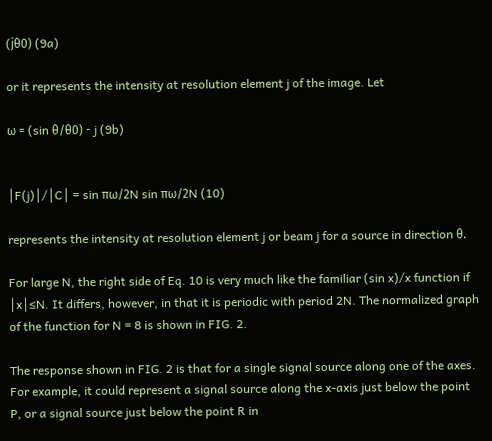(jθ0) (9a)

or it represents the intensity at resolution element j of the image. Let

ω = (sin θ/θ0) - j (9b)


│F(j)│/│C│ = sin πω/2N sin πω/2N (10)

represents the intensity at resolution element j or beam j for a source in direction θ.

For large N, the right side of Eq. 10 is very much like the familiar (sin x)/x function if │x│≤N. It differs, however, in that it is periodic with period 2N. The normalized graph of the function for N = 8 is shown in FIG. 2.

The response shown in FIG. 2 is that for a single signal source along one of the axes. For example, it could represent a signal source along the x-axis just below the point P, or a signal source just below the point R in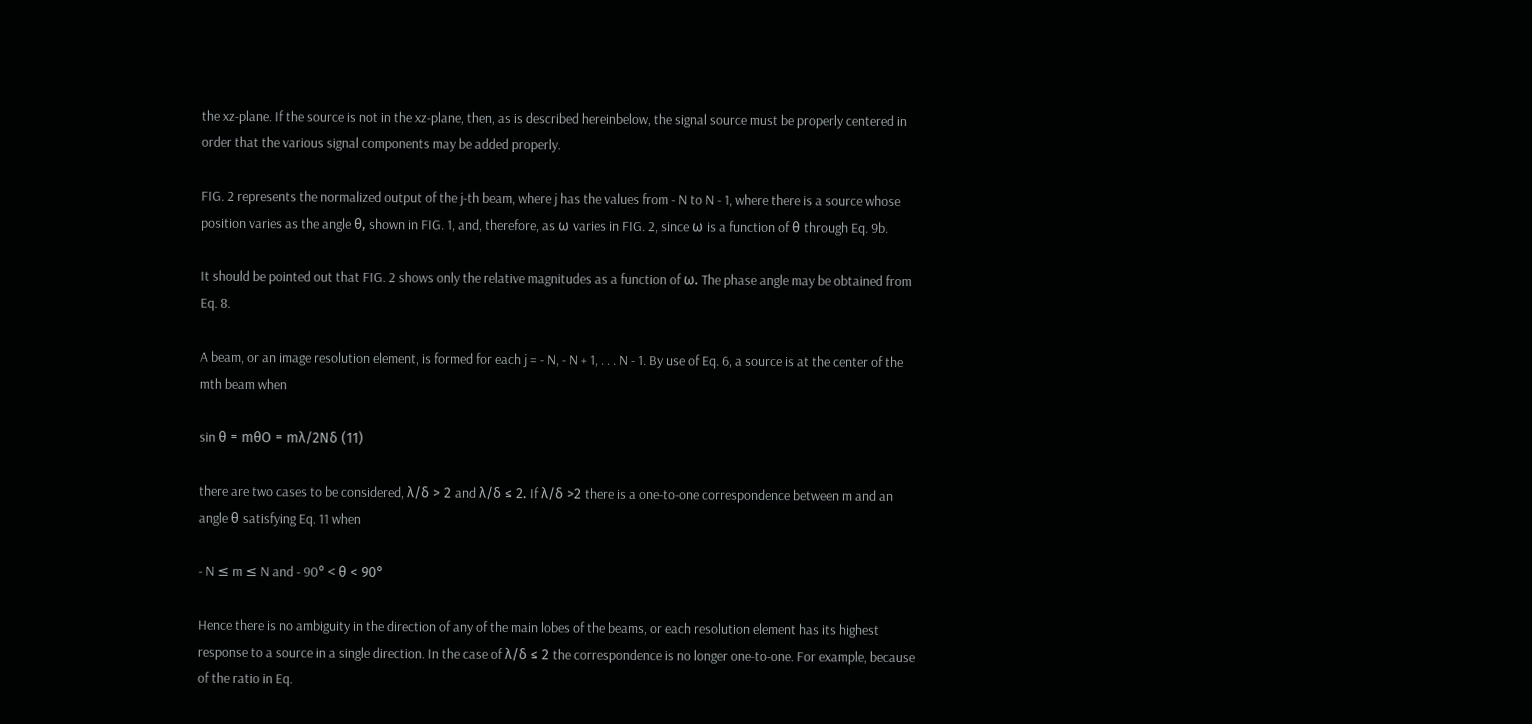the xz-plane. If the source is not in the xz-plane, then, as is described hereinbelow, the signal source must be properly centered in order that the various signal components may be added properly.

FIG. 2 represents the normalized output of the j-th beam, where j has the values from - N to N - 1, where there is a source whose position varies as the angle θ, shown in FIG. 1, and, therefore, as ω varies in FIG. 2, since ω is a function of θ through Eq. 9b.

It should be pointed out that FIG. 2 shows only the relative magnitudes as a function of ω. The phase angle may be obtained from Eq. 8.

A beam, or an image resolution element, is formed for each j = - N, - N + 1, . . . N - 1. By use of Eq. 6, a source is at the center of the mth beam when

sin θ = mθO = mλ/2Nδ (11)

there are two cases to be considered, λ/δ > 2 and λ/δ ≤ 2. If λ/δ >2 there is a one-to-one correspondence between m and an angle θ satisfying Eq. 11 when

- N ≤ m ≤ N and - 90° < θ < 90°

Hence there is no ambiguity in the direction of any of the main lobes of the beams, or each resolution element has its highest response to a source in a single direction. In the case of λ/δ ≤ 2 the correspondence is no longer one-to-one. For example, because of the ratio in Eq.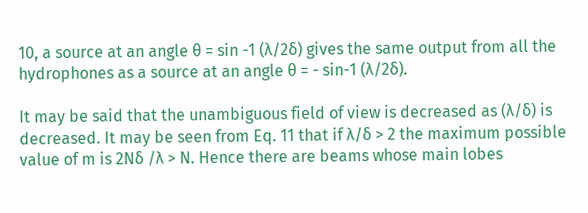10, a source at an angle θ = sin -1 (λ/2δ) gives the same output from all the hydrophones as a source at an angle θ = - sin-1 (λ/2δ).

It may be said that the unambiguous field of view is decreased as (λ/δ) is decreased. It may be seen from Eq. 11 that if λ/δ > 2 the maximum possible value of m is 2Nδ /λ > N. Hence there are beams whose main lobes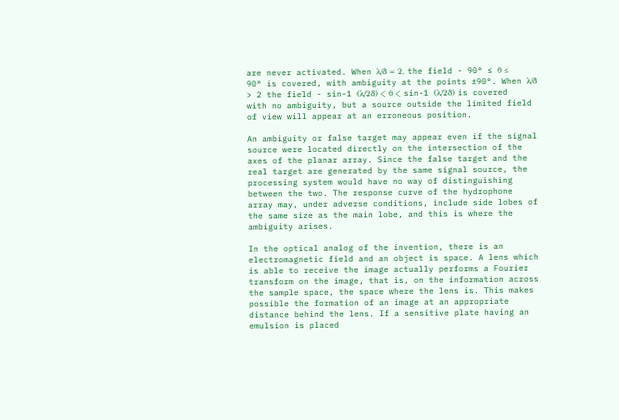are never activated. When λ/δ = 2, the field - 90° ≤ θ ≤ 90° is covered, with ambiguity at the points ±90°. When λ/δ > 2 the field - sin-1 (λ/2δ) < θ < sin-1 (λ/2δ) is covered with no ambiguity, but a source outside the limited field of view will appear at an erroneous position.

An ambiguity or false target may appear even if the signal source were located directly on the intersection of the axes of the planar array. Since the false target and the real target are generated by the same signal source, the processing system would have no way of distinguishing between the two. The response curve of the hydrophone array may, under adverse conditions, include side lobes of the same size as the main lobe, and this is where the ambiguity arises.

In the optical analog of the invention, there is an electromagnetic field and an object is space. A lens which is able to receive the image actually performs a Fourier transform on the image, that is, on the information across the sample space, the space where the lens is. This makes possible the formation of an image at an appropriate distance behind the lens. If a sensitive plate having an emulsion is placed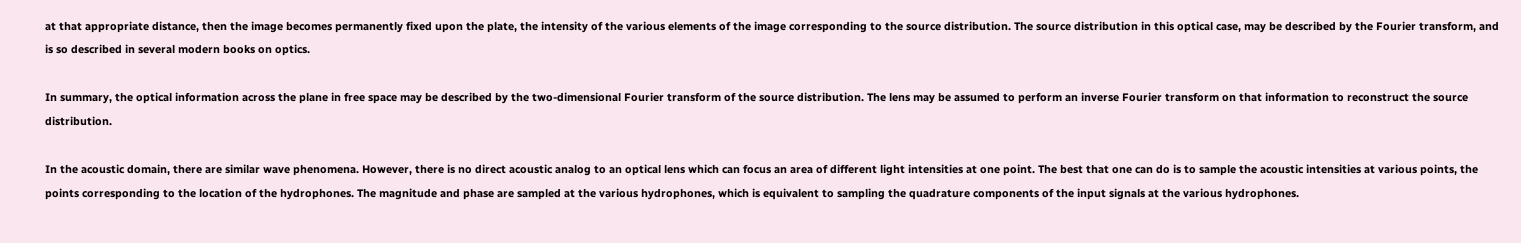at that appropriate distance, then the image becomes permanently fixed upon the plate, the intensity of the various elements of the image corresponding to the source distribution. The source distribution in this optical case, may be described by the Fourier transform, and is so described in several modern books on optics.

In summary, the optical information across the plane in free space may be described by the two-dimensional Fourier transform of the source distribution. The lens may be assumed to perform an inverse Fourier transform on that information to reconstruct the source distribution.

In the acoustic domain, there are similar wave phenomena. However, there is no direct acoustic analog to an optical lens which can focus an area of different light intensities at one point. The best that one can do is to sample the acoustic intensities at various points, the points corresponding to the location of the hydrophones. The magnitude and phase are sampled at the various hydrophones, which is equivalent to sampling the quadrature components of the input signals at the various hydrophones.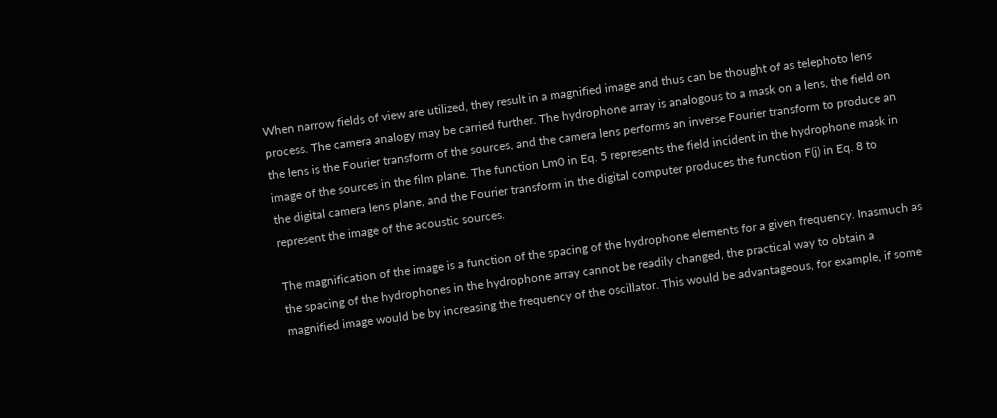When narrow fields of view are utilized, they result in a magnified image and thus can be thought of as telephoto lens process. The camera analogy may be carried further. The hydrophone array is analogous to a mask on a lens, the field on the lens is the Fourier transform of the sources, and the camera lens performs an inverse Fourier transform to produce an image of the sources in the film plane. The function Lm0 in Eq. 5 represents the field incident in the hydrophone mask in the digital camera lens plane, and the Fourier transform in the digital computer produces the function F(j) in Eq. 8 to represent the image of the acoustic sources.

The magnification of the image is a function of the spacing of the hydrophone elements for a given frequency. Inasmuch as the spacing of the hydrophones in the hydrophone array cannot be readily changed, the practical way to obtain a magnified image would be by increasing the frequency of the oscillator. This would be advantageous, for example, if some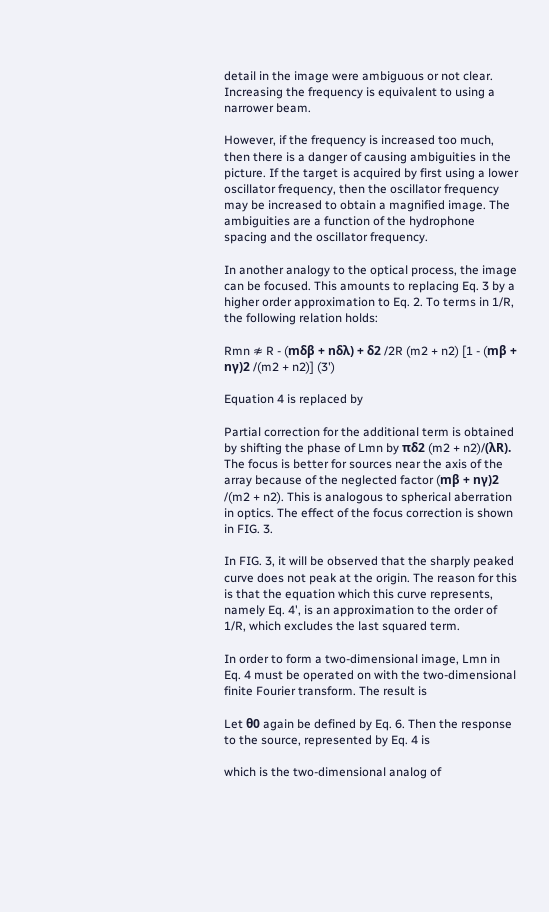detail in the image were ambiguous or not clear. Increasing the frequency is equivalent to using a narrower beam.

However, if the frequency is increased too much, then there is a danger of causing ambiguities in the picture. If the target is acquired by first using a lower oscillator frequency, then the oscillator frequency may be increased to obtain a magnified image. The ambiguities are a function of the hydrophone spacing and the oscillator frequency.

In another analogy to the optical process, the image can be focused. This amounts to replacing Eq. 3 by a higher order approximation to Eq. 2. To terms in 1/R, the following relation holds:

Rmn ≉ R - (mδβ + nδλ) + δ2 /2R (m2 + n2) [1 - (mβ + nγ)2 /(m2 + n2)] (3')

Equation 4 is replaced by

Partial correction for the additional term is obtained by shifting the phase of Lmn by πδ2 (m2 + n2)/(λR). The focus is better for sources near the axis of the array because of the neglected factor (mβ + nγ)2 /(m2 + n2). This is analogous to spherical aberration in optics. The effect of the focus correction is shown in FIG. 3.

In FIG. 3, it will be observed that the sharply peaked curve does not peak at the origin. The reason for this is that the equation which this curve represents, namely Eq. 4', is an approximation to the order of 1/R, which excludes the last squared term.

In order to form a two-dimensional image, Lmn in Eq. 4 must be operated on with the two-dimensional finite Fourier transform. The result is

Let θ0 again be defined by Eq. 6. Then the response to the source, represented by Eq. 4 is

which is the two-dimensional analog of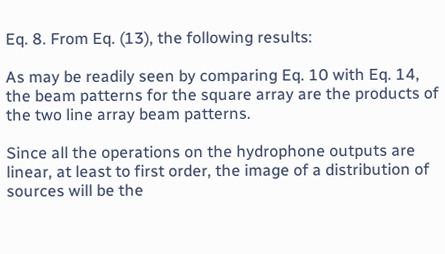Eq. 8. From Eq. (13), the following results:

As may be readily seen by comparing Eq. 10 with Eq. 14, the beam patterns for the square array are the products of the two line array beam patterns.

Since all the operations on the hydrophone outputs are linear, at least to first order, the image of a distribution of sources will be the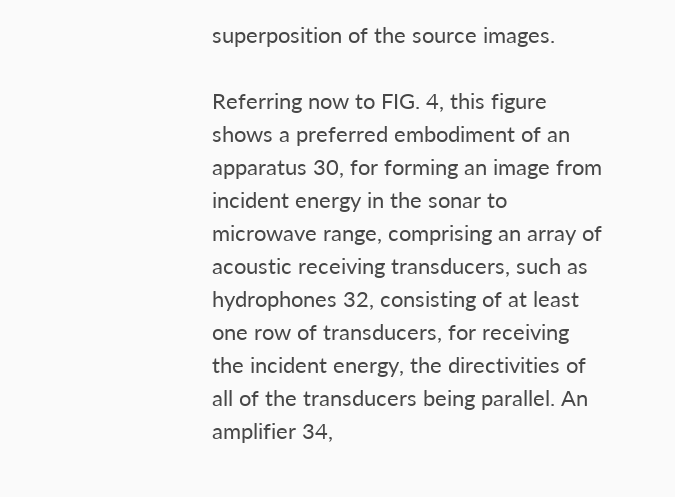superposition of the source images.

Referring now to FIG. 4, this figure shows a preferred embodiment of an apparatus 30, for forming an image from incident energy in the sonar to microwave range, comprising an array of acoustic receiving transducers, such as hydrophones 32, consisting of at least one row of transducers, for receiving the incident energy, the directivities of all of the transducers being parallel. An amplifier 34,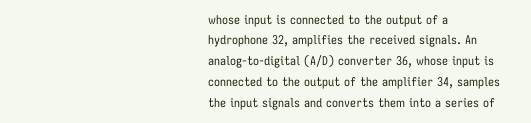whose input is connected to the output of a hydrophone 32, amplifies the received signals. An analog-to-digital (A/D) converter 36, whose input is connected to the output of the amplifier 34, samples the input signals and converts them into a series of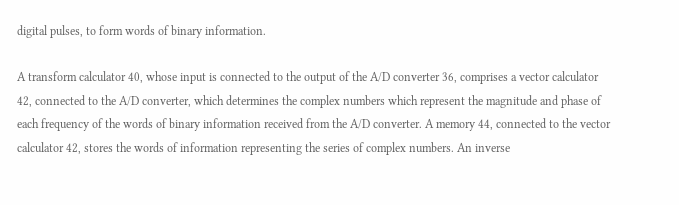digital pulses, to form words of binary information.

A transform calculator 40, whose input is connected to the output of the A/D converter 36, comprises a vector calculator 42, connected to the A/D converter, which determines the complex numbers which represent the magnitude and phase of each frequency of the words of binary information received from the A/D converter. A memory 44, connected to the vector calculator 42, stores the words of information representing the series of complex numbers. An inverse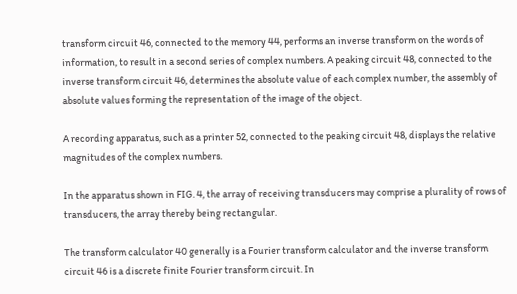transform circuit 46, connected to the memory 44, performs an inverse transform on the words of information, to result in a second series of complex numbers. A peaking circuit 48, connected to the inverse transform circuit 46, determines the absolute value of each complex number, the assembly of absolute values forming the representation of the image of the object.

A recording apparatus, such as a printer 52, connected to the peaking circuit 48, displays the relative magnitudes of the complex numbers.

In the apparatus shown in FIG. 4, the array of receiving transducers may comprise a plurality of rows of transducers, the array thereby being rectangular.

The transform calculator 40 generally is a Fourier transform calculator and the inverse transform circuit 46 is a discrete finite Fourier transform circuit. In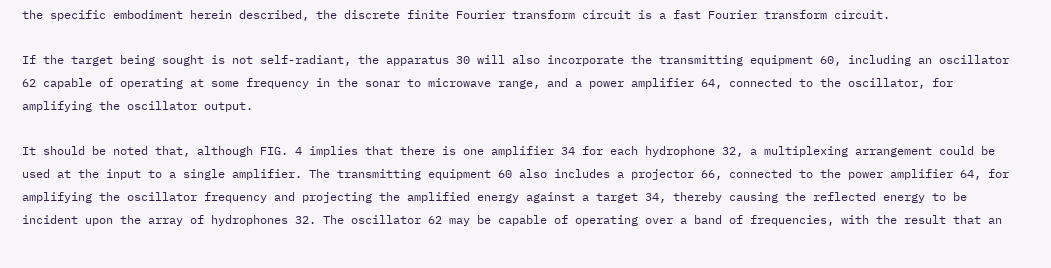the specific embodiment herein described, the discrete finite Fourier transform circuit is a fast Fourier transform circuit.

If the target being sought is not self-radiant, the apparatus 30 will also incorporate the transmitting equipment 60, including an oscillator 62 capable of operating at some frequency in the sonar to microwave range, and a power amplifier 64, connected to the oscillator, for amplifying the oscillator output.

It should be noted that, although FIG. 4 implies that there is one amplifier 34 for each hydrophone 32, a multiplexing arrangement could be used at the input to a single amplifier. The transmitting equipment 60 also includes a projector 66, connected to the power amplifier 64, for amplifying the oscillator frequency and projecting the amplified energy against a target 34, thereby causing the reflected energy to be incident upon the array of hydrophones 32. The oscillator 62 may be capable of operating over a band of frequencies, with the result that an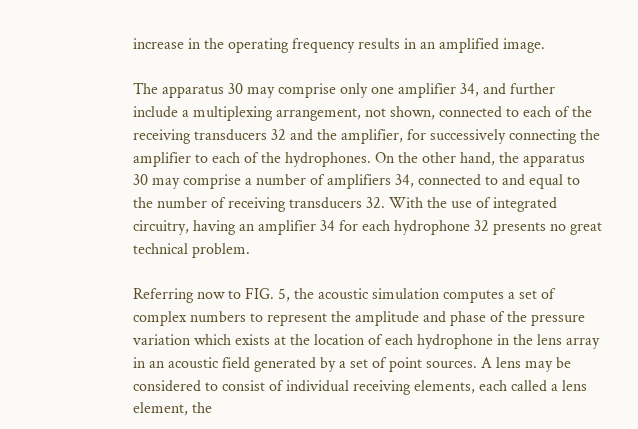increase in the operating frequency results in an amplified image.

The apparatus 30 may comprise only one amplifier 34, and further include a multiplexing arrangement, not shown, connected to each of the receiving transducers 32 and the amplifier, for successively connecting the amplifier to each of the hydrophones. On the other hand, the apparatus 30 may comprise a number of amplifiers 34, connected to and equal to the number of receiving transducers 32. With the use of integrated circuitry, having an amplifier 34 for each hydrophone 32 presents no great technical problem.

Referring now to FIG. 5, the acoustic simulation computes a set of complex numbers to represent the amplitude and phase of the pressure variation which exists at the location of each hydrophone in the lens array in an acoustic field generated by a set of point sources. A lens may be considered to consist of individual receiving elements, each called a lens element, the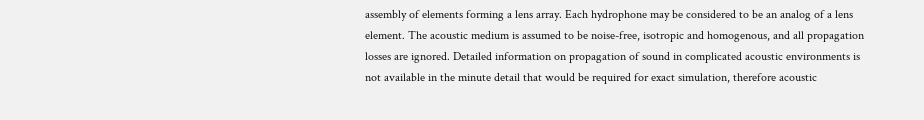assembly of elements forming a lens array. Each hydrophone may be considered to be an analog of a lens element. The acoustic medium is assumed to be noise-free, isotropic and homogenous, and all propagation losses are ignored. Detailed information on propagation of sound in complicated acoustic environments is not available in the minute detail that would be required for exact simulation, therefore acoustic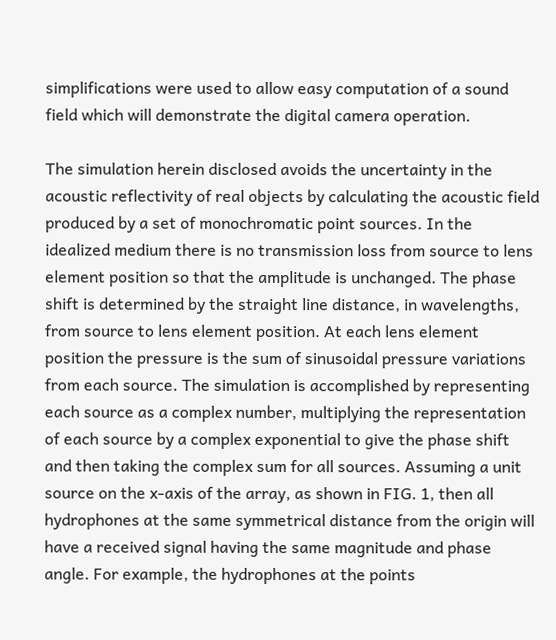simplifications were used to allow easy computation of a sound field which will demonstrate the digital camera operation.

The simulation herein disclosed avoids the uncertainty in the acoustic reflectivity of real objects by calculating the acoustic field produced by a set of monochromatic point sources. In the idealized medium there is no transmission loss from source to lens element position so that the amplitude is unchanged. The phase shift is determined by the straight line distance, in wavelengths, from source to lens element position. At each lens element position the pressure is the sum of sinusoidal pressure variations from each source. The simulation is accomplished by representing each source as a complex number, multiplying the representation of each source by a complex exponential to give the phase shift and then taking the complex sum for all sources. Assuming a unit source on the x-axis of the array, as shown in FIG. 1, then all hydrophones at the same symmetrical distance from the origin will have a received signal having the same magnitude and phase angle. For example, the hydrophones at the points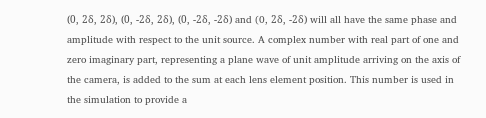(0, 2δ, 2δ), (0, -2δ, 2δ), (0, -2δ, -2δ) and (0, 2δ, -2δ) will all have the same phase and amplitude with respect to the unit source. A complex number with real part of one and zero imaginary part, representing a plane wave of unit amplitude arriving on the axis of the camera, is added to the sum at each lens element position. This number is used in the simulation to provide a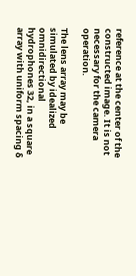reference at the center of the constructed image. It is not necessary for the camera operation.

The lens array may be simulated by idealized omnidirectional hydrophones 32, in a square array with uniform spacing δ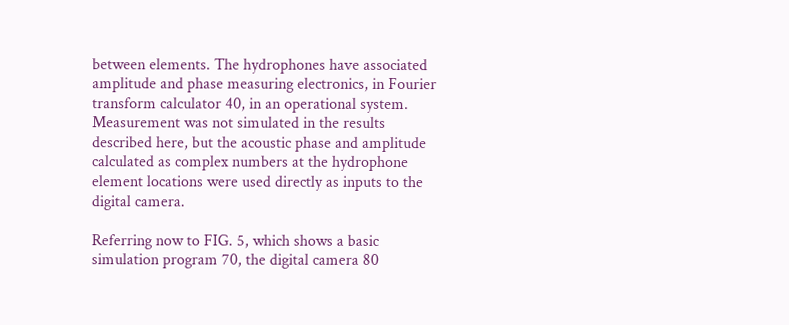between elements. The hydrophones have associated amplitude and phase measuring electronics, in Fourier transform calculator 40, in an operational system. Measurement was not simulated in the results described here, but the acoustic phase and amplitude calculated as complex numbers at the hydrophone element locations were used directly as inputs to the digital camera.

Referring now to FIG. 5, which shows a basic simulation program 70, the digital camera 80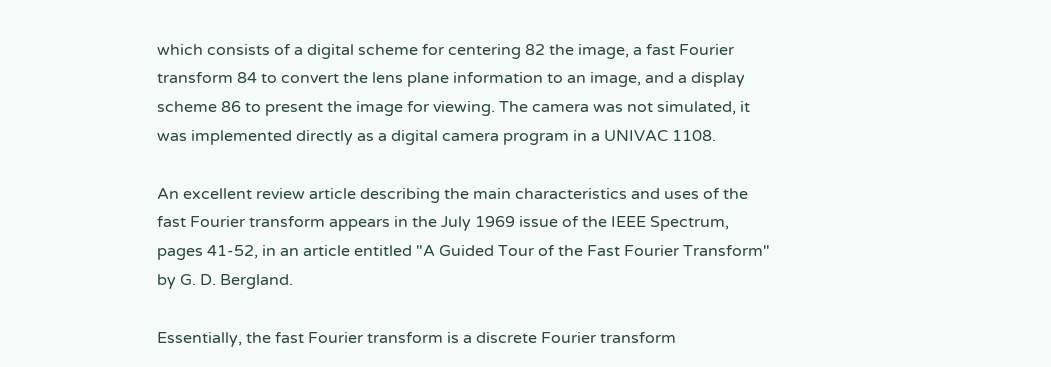which consists of a digital scheme for centering 82 the image, a fast Fourier transform 84 to convert the lens plane information to an image, and a display scheme 86 to present the image for viewing. The camera was not simulated, it was implemented directly as a digital camera program in a UNIVAC 1108.

An excellent review article describing the main characteristics and uses of the fast Fourier transform appears in the July 1969 issue of the IEEE Spectrum, pages 41-52, in an article entitled "A Guided Tour of the Fast Fourier Transform" by G. D. Bergland.

Essentially, the fast Fourier transform is a discrete Fourier transform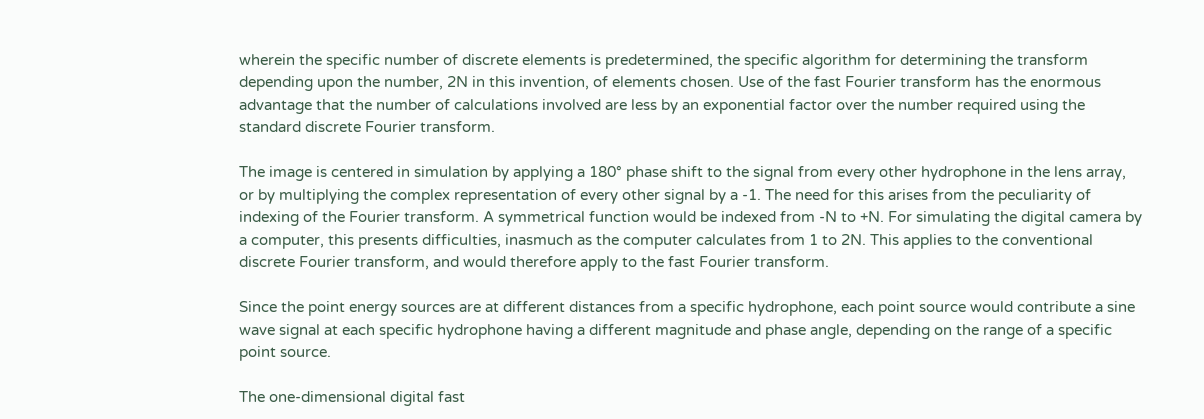wherein the specific number of discrete elements is predetermined, the specific algorithm for determining the transform depending upon the number, 2N in this invention, of elements chosen. Use of the fast Fourier transform has the enormous advantage that the number of calculations involved are less by an exponential factor over the number required using the standard discrete Fourier transform.

The image is centered in simulation by applying a 180° phase shift to the signal from every other hydrophone in the lens array, or by multiplying the complex representation of every other signal by a -1. The need for this arises from the peculiarity of indexing of the Fourier transform. A symmetrical function would be indexed from -N to +N. For simulating the digital camera by a computer, this presents difficulties, inasmuch as the computer calculates from 1 to 2N. This applies to the conventional discrete Fourier transform, and would therefore apply to the fast Fourier transform.

Since the point energy sources are at different distances from a specific hydrophone, each point source would contribute a sine wave signal at each specific hydrophone having a different magnitude and phase angle, depending on the range of a specific point source.

The one-dimensional digital fast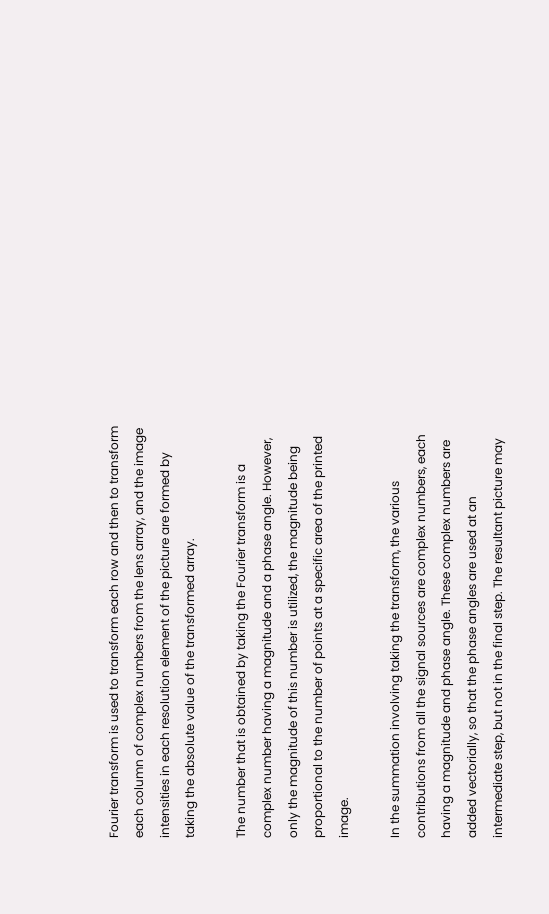Fourier transform is used to transform each row and then to transform each column of complex numbers from the lens array, and the image intensities in each resolution element of the picture are formed by taking the absolute value of the transformed array.

The number that is obtained by taking the Fourier transform is a complex number having a magnitude and a phase angle. However, only the magnitude of this number is utilized, the magnitude being proportional to the number of points at a specific area of the printed image.

In the summation involving taking the transform, the various contributions from all the signal sources are complex numbers, each having a magnitude and phase angle. These complex numbers are added vectorially, so that the phase angles are used at an intermediate step, but not in the final step. The resultant picture may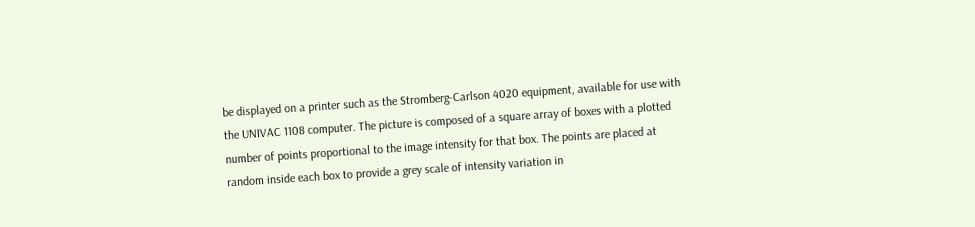be displayed on a printer such as the Stromberg-Carlson 4020 equipment, available for use with the UNIVAC 1108 computer. The picture is composed of a square array of boxes with a plotted number of points proportional to the image intensity for that box. The points are placed at random inside each box to provide a grey scale of intensity variation in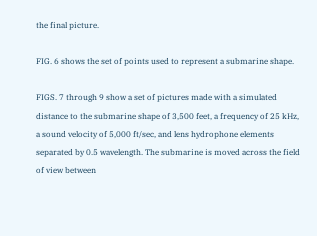the final picture.

FIG. 6 shows the set of points used to represent a submarine shape.

FIGS. 7 through 9 show a set of pictures made with a simulated distance to the submarine shape of 3,500 feet, a frequency of 25 kHz, a sound velocity of 5,000 ft/sec, and lens hydrophone elements separated by 0.5 wavelength. The submarine is moved across the field of view between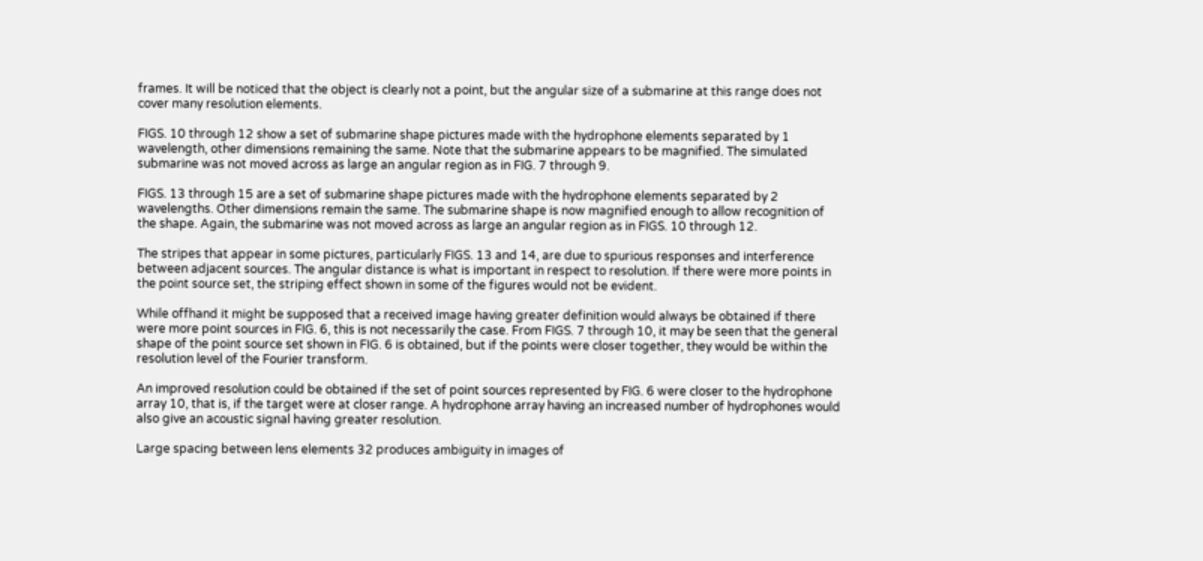frames. It will be noticed that the object is clearly not a point, but the angular size of a submarine at this range does not cover many resolution elements.

FIGS. 10 through 12 show a set of submarine shape pictures made with the hydrophone elements separated by 1 wavelength, other dimensions remaining the same. Note that the submarine appears to be magnified. The simulated submarine was not moved across as large an angular region as in FIG. 7 through 9.

FIGS. 13 through 15 are a set of submarine shape pictures made with the hydrophone elements separated by 2 wavelengths. Other dimensions remain the same. The submarine shape is now magnified enough to allow recognition of the shape. Again, the submarine was not moved across as large an angular region as in FIGS. 10 through 12.

The stripes that appear in some pictures, particularly FIGS. 13 and 14, are due to spurious responses and interference between adjacent sources. The angular distance is what is important in respect to resolution. If there were more points in the point source set, the striping effect shown in some of the figures would not be evident.

While offhand it might be supposed that a received image having greater definition would always be obtained if there were more point sources in FIG. 6, this is not necessarily the case. From FIGS. 7 through 10, it may be seen that the general shape of the point source set shown in FIG. 6 is obtained, but if the points were closer together, they would be within the resolution level of the Fourier transform.

An improved resolution could be obtained if the set of point sources represented by FIG. 6 were closer to the hydrophone array 10, that is, if the target were at closer range. A hydrophone array having an increased number of hydrophones would also give an acoustic signal having greater resolution.

Large spacing between lens elements 32 produces ambiguity in images of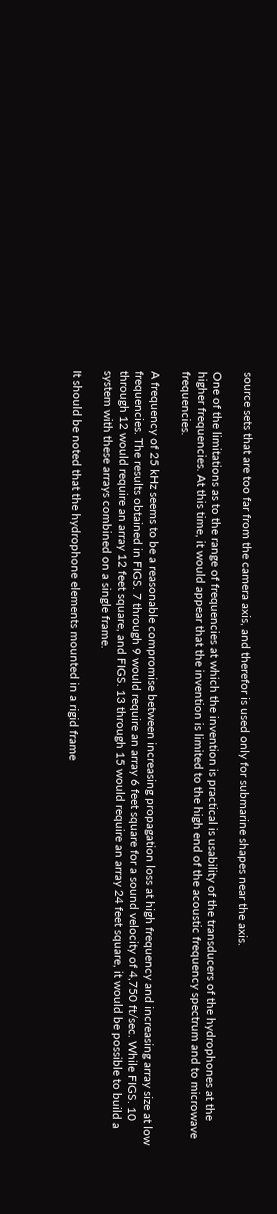source sets that are too far from the camera axis, and therefor is used only for submarine shapes near the axis.

One of the limitations as to the range of frequencies at which the invention is practical is usability of the transducers of the hydrophones at the higher frequencies. At this time, it would appear that the invention is limited to the high end of the acoustic frequency spectrum and to microwave frequencies.

A frequency of 25 kHz seems to be a reasonable compromise between increasing propagation loss at high frequency and increasing array size at low frequencies. The results obtained in FIGS. 7 through 9 would require an array 6 feet square for a sound velocity of 4,750 ft/sec. While FIGS. 10 through 12 would require an array 12 feet square, and FIGS. 13 through 15 would require an array 24 feet square, it would be possible to build a system with these arrays combined on a single frame.

It should be noted that the hydrophone elements mounted in a rigid frame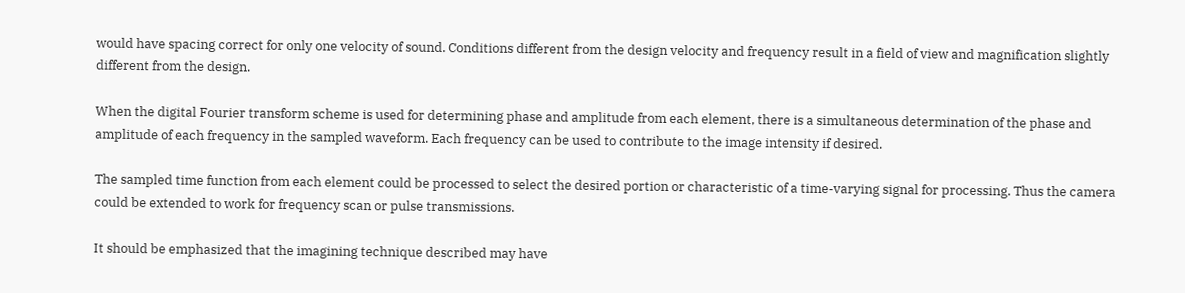would have spacing correct for only one velocity of sound. Conditions different from the design velocity and frequency result in a field of view and magnification slightly different from the design.

When the digital Fourier transform scheme is used for determining phase and amplitude from each element, there is a simultaneous determination of the phase and amplitude of each frequency in the sampled waveform. Each frequency can be used to contribute to the image intensity if desired.

The sampled time function from each element could be processed to select the desired portion or characteristic of a time-varying signal for processing. Thus the camera could be extended to work for frequency scan or pulse transmissions.

It should be emphasized that the imagining technique described may have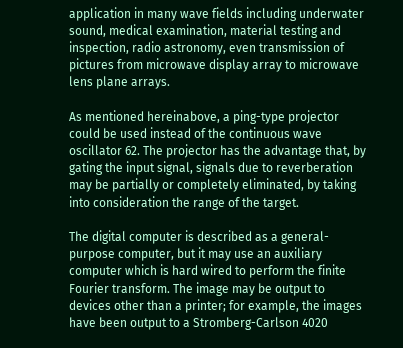application in many wave fields including underwater sound, medical examination, material testing and inspection, radio astronomy, even transmission of pictures from microwave display array to microwave lens plane arrays.

As mentioned hereinabove, a ping-type projector could be used instead of the continuous wave oscillator 62. The projector has the advantage that, by gating the input signal, signals due to reverberation may be partially or completely eliminated, by taking into consideration the range of the target.

The digital computer is described as a general-purpose computer, but it may use an auxiliary computer which is hard wired to perform the finite Fourier transform. The image may be output to devices other than a printer; for example, the images have been output to a Stromberg-Carlson 4020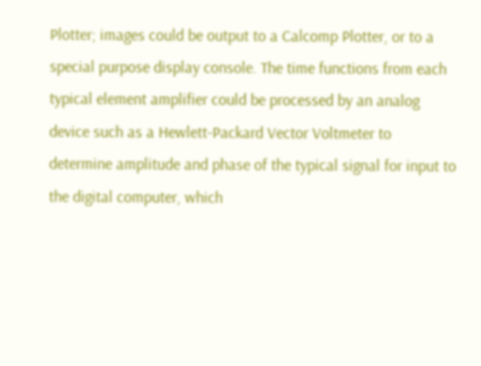Plotter; images could be output to a Calcomp Plotter, or to a special purpose display console. The time functions from each typical element amplifier could be processed by an analog device such as a Hewlett-Packard Vector Voltmeter to determine amplitude and phase of the typical signal for input to the digital computer, which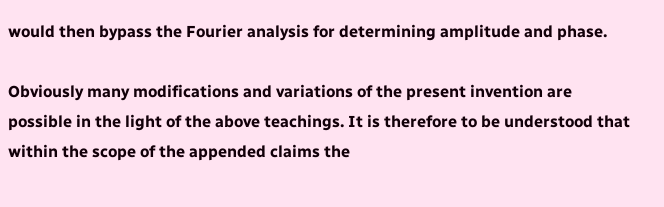would then bypass the Fourier analysis for determining amplitude and phase.

Obviously many modifications and variations of the present invention are possible in the light of the above teachings. It is therefore to be understood that within the scope of the appended claims the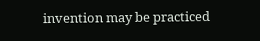invention may be practiced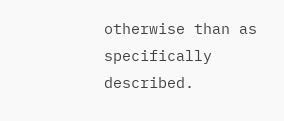otherwise than as specifically described.